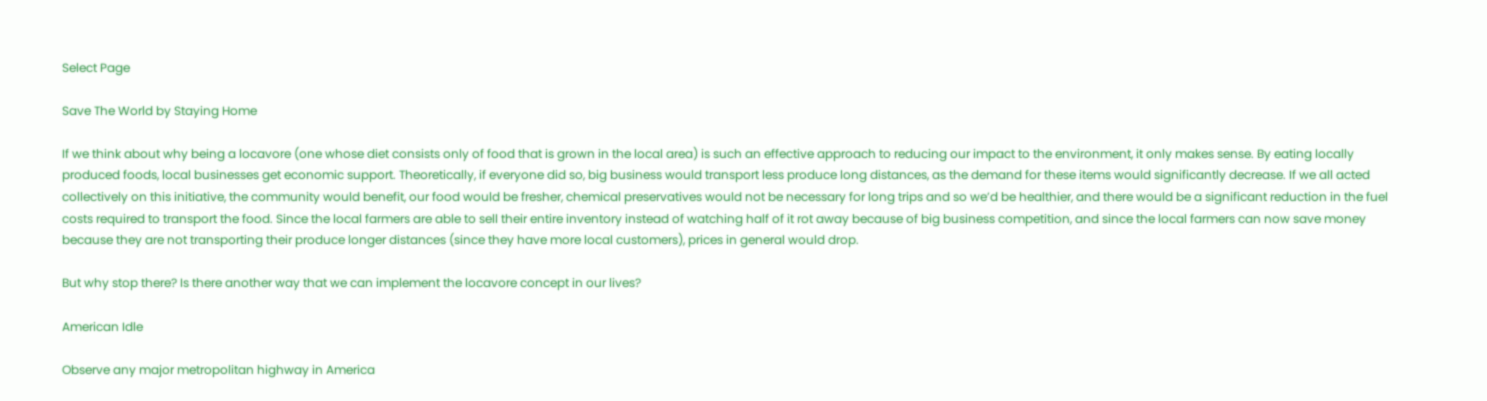Select Page

Save The World by Staying Home

If we think about why being a locavore (one whose diet consists only of food that is grown in the local area) is such an effective approach to reducing our impact to the environment, it only makes sense. By eating locally produced foods, local businesses get economic support. Theoretically, if everyone did so, big business would transport less produce long distances, as the demand for these items would significantly decrease. If we all acted collectively on this initiative, the community would benefit, our food would be fresher, chemical preservatives would not be necessary for long trips and so we’d be healthier, and there would be a significant reduction in the fuel costs required to transport the food. Since the local farmers are able to sell their entire inventory instead of watching half of it rot away because of big business competition, and since the local farmers can now save money because they are not transporting their produce longer distances (since they have more local customers), prices in general would drop.

But why stop there? Is there another way that we can implement the locavore concept in our lives?

American Idle

Observe any major metropolitan highway in America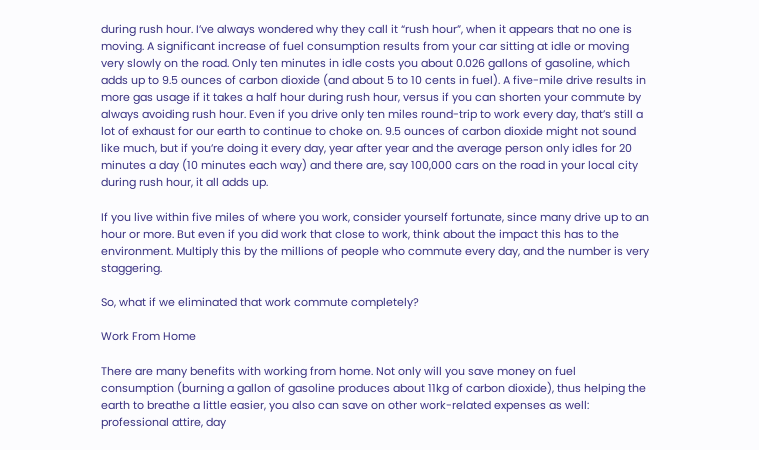during rush hour. I’ve always wondered why they call it “rush hour”, when it appears that no one is moving. A significant increase of fuel consumption results from your car sitting at idle or moving very slowly on the road. Only ten minutes in idle costs you about 0.026 gallons of gasoline, which adds up to 9.5 ounces of carbon dioxide (and about 5 to 10 cents in fuel). A five-mile drive results in more gas usage if it takes a half hour during rush hour, versus if you can shorten your commute by always avoiding rush hour. Even if you drive only ten miles round-trip to work every day, that’s still a lot of exhaust for our earth to continue to choke on. 9.5 ounces of carbon dioxide might not sound like much, but if you’re doing it every day, year after year and the average person only idles for 20 minutes a day (10 minutes each way) and there are, say 100,000 cars on the road in your local city during rush hour, it all adds up.

If you live within five miles of where you work, consider yourself fortunate, since many drive up to an hour or more. But even if you did work that close to work, think about the impact this has to the environment. Multiply this by the millions of people who commute every day, and the number is very staggering.

So, what if we eliminated that work commute completely?

Work From Home

There are many benefits with working from home. Not only will you save money on fuel consumption (burning a gallon of gasoline produces about 11kg of carbon dioxide), thus helping the earth to breathe a little easier, you also can save on other work-related expenses as well: professional attire, day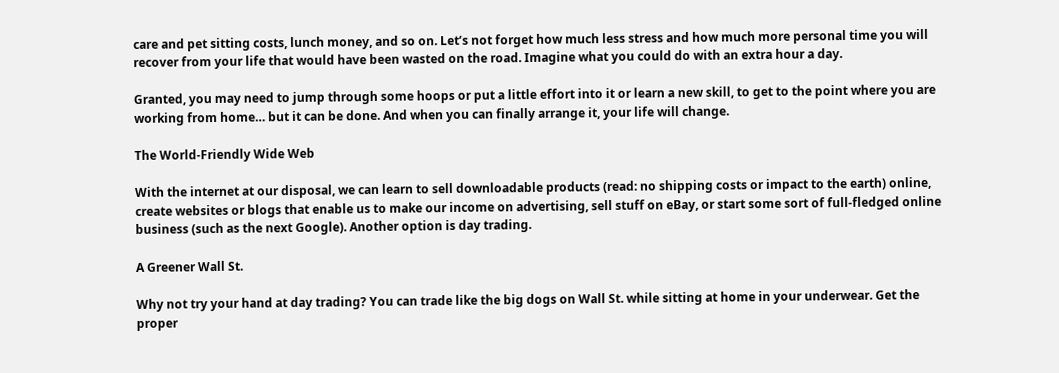care and pet sitting costs, lunch money, and so on. Let’s not forget how much less stress and how much more personal time you will recover from your life that would have been wasted on the road. Imagine what you could do with an extra hour a day.

Granted, you may need to jump through some hoops or put a little effort into it or learn a new skill, to get to the point where you are working from home… but it can be done. And when you can finally arrange it, your life will change.

The World-Friendly Wide Web

With the internet at our disposal, we can learn to sell downloadable products (read: no shipping costs or impact to the earth) online, create websites or blogs that enable us to make our income on advertising, sell stuff on eBay, or start some sort of full-fledged online business (such as the next Google). Another option is day trading.

A Greener Wall St.

Why not try your hand at day trading? You can trade like the big dogs on Wall St. while sitting at home in your underwear. Get the proper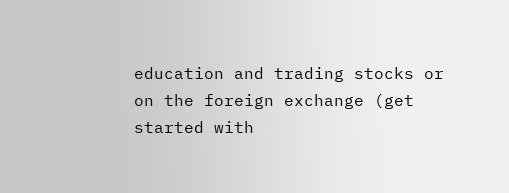education and trading stocks or on the foreign exchange (get started with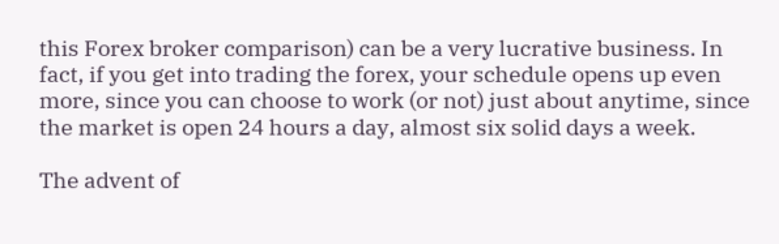this Forex broker comparison) can be a very lucrative business. In fact, if you get into trading the forex, your schedule opens up even more, since you can choose to work (or not) just about anytime, since the market is open 24 hours a day, almost six solid days a week.

The advent of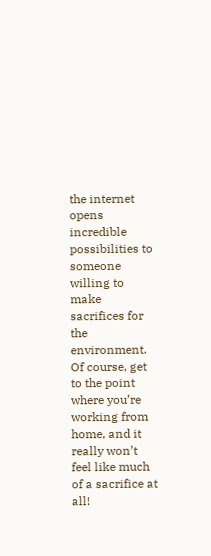the internet opens incredible possibilities to someone willing to make sacrifices for the environment. Of course, get to the point where you’re working from home, and it really won’t feel like much of a sacrifice at all!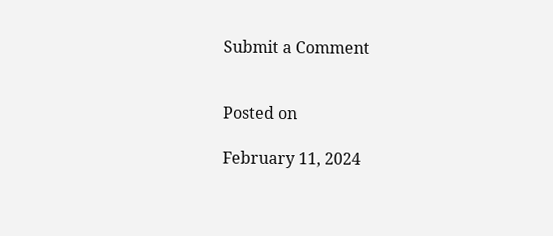Submit a Comment


Posted on

February 11, 2024